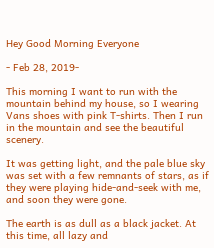Hey Good Morning Everyone

- Feb 28, 2019-

This morning I want to run with the mountain behind my house, so I wearing Vans shoes with pink T-shirts. Then I run in the mountain and see the beautiful scenery.

It was getting light, and the pale blue sky was set with a few remnants of stars, as if they were playing hide-and-seek with me, and soon they were gone.

The earth is as dull as a black jacket. At this time, all lazy and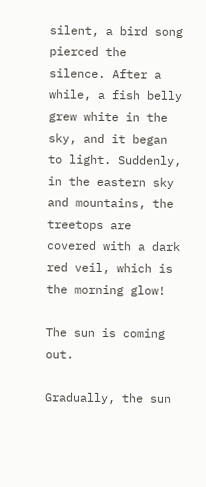silent, a bird song pierced the silence. After a while, a fish belly grew white in the sky, and it began to light. Suddenly, in the eastern sky and mountains, the treetops are covered with a dark red veil, which is the morning glow!

The sun is coming out.

Gradually, the sun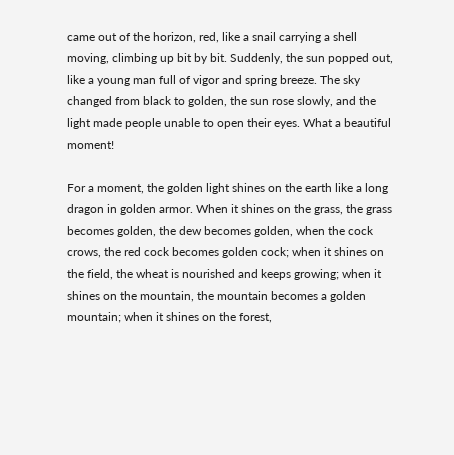came out of the horizon, red, like a snail carrying a shell moving, climbing up bit by bit. Suddenly, the sun popped out, like a young man full of vigor and spring breeze. The sky changed from black to golden, the sun rose slowly, and the light made people unable to open their eyes. What a beautiful moment!

For a moment, the golden light shines on the earth like a long dragon in golden armor. When it shines on the grass, the grass becomes golden, the dew becomes golden, when the cock crows, the red cock becomes golden cock; when it shines on the field, the wheat is nourished and keeps growing; when it shines on the mountain, the mountain becomes a golden mountain; when it shines on the forest,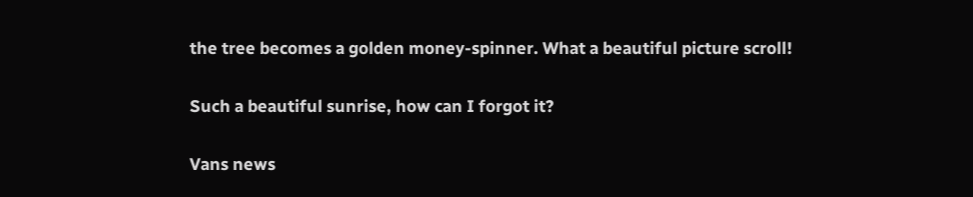the tree becomes a golden money-spinner. What a beautiful picture scroll!

Such a beautiful sunrise, how can I forgot it?

Vans news